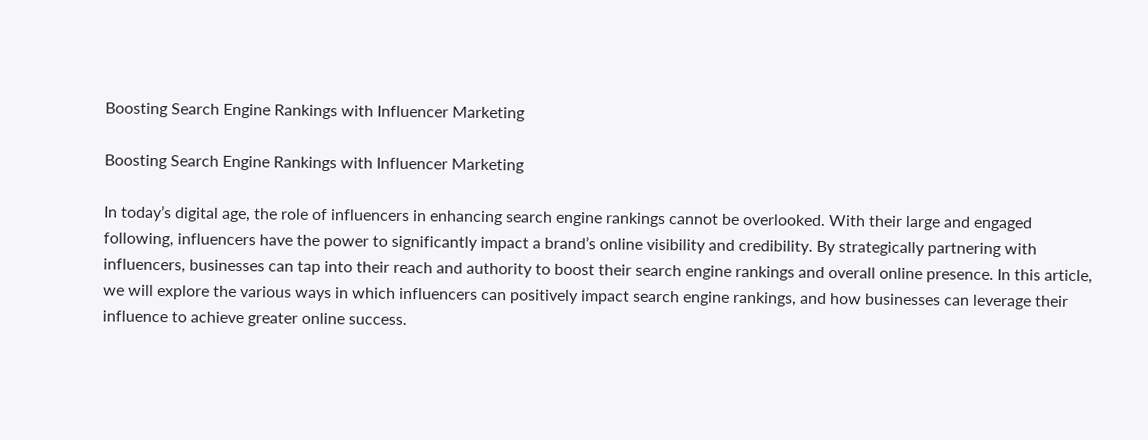Boosting Search Engine Rankings with Influencer Marketing

Boosting Search Engine Rankings with Influencer Marketing

In today’s digital age, the role of influencers in enhancing search engine rankings cannot be overlooked. With their large and engaged following, influencers have the power to significantly impact a brand’s online visibility and credibility. By strategically partnering with influencers, businesses can tap into their reach and authority to boost their search engine rankings and overall online presence. In this article, we will explore the various ways in which influencers can positively impact search engine rankings, and how businesses can leverage their influence to achieve greater online success.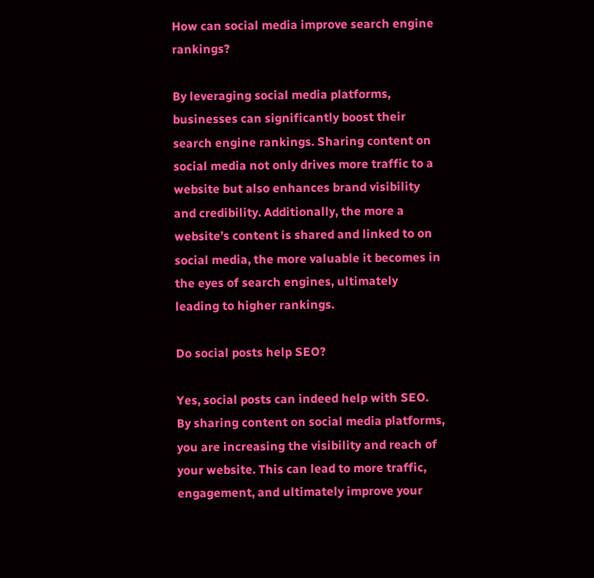How can social media improve search engine rankings?

By leveraging social media platforms, businesses can significantly boost their search engine rankings. Sharing content on social media not only drives more traffic to a website but also enhances brand visibility and credibility. Additionally, the more a website’s content is shared and linked to on social media, the more valuable it becomes in the eyes of search engines, ultimately leading to higher rankings.

Do social posts help SEO?

Yes, social posts can indeed help with SEO. By sharing content on social media platforms, you are increasing the visibility and reach of your website. This can lead to more traffic, engagement, and ultimately improve your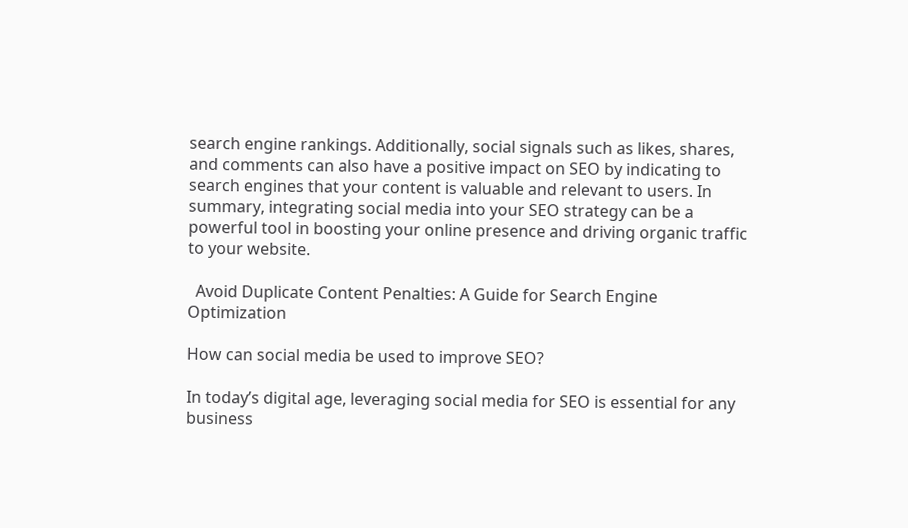search engine rankings. Additionally, social signals such as likes, shares, and comments can also have a positive impact on SEO by indicating to search engines that your content is valuable and relevant to users. In summary, integrating social media into your SEO strategy can be a powerful tool in boosting your online presence and driving organic traffic to your website.

  Avoid Duplicate Content Penalties: A Guide for Search Engine Optimization

How can social media be used to improve SEO?

In today’s digital age, leveraging social media for SEO is essential for any business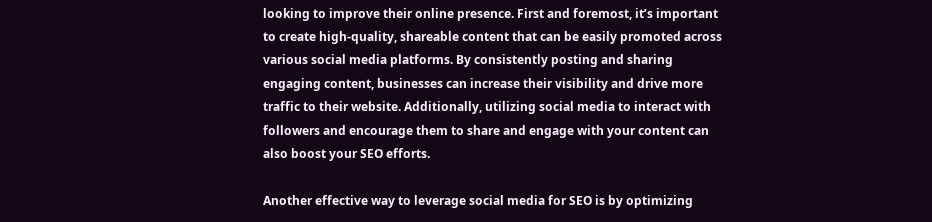looking to improve their online presence. First and foremost, it’s important to create high-quality, shareable content that can be easily promoted across various social media platforms. By consistently posting and sharing engaging content, businesses can increase their visibility and drive more traffic to their website. Additionally, utilizing social media to interact with followers and encourage them to share and engage with your content can also boost your SEO efforts.

Another effective way to leverage social media for SEO is by optimizing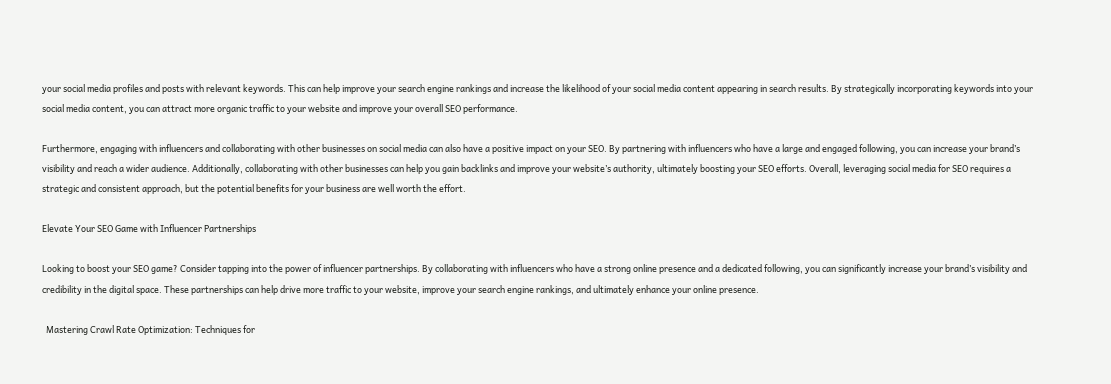your social media profiles and posts with relevant keywords. This can help improve your search engine rankings and increase the likelihood of your social media content appearing in search results. By strategically incorporating keywords into your social media content, you can attract more organic traffic to your website and improve your overall SEO performance.

Furthermore, engaging with influencers and collaborating with other businesses on social media can also have a positive impact on your SEO. By partnering with influencers who have a large and engaged following, you can increase your brand’s visibility and reach a wider audience. Additionally, collaborating with other businesses can help you gain backlinks and improve your website’s authority, ultimately boosting your SEO efforts. Overall, leveraging social media for SEO requires a strategic and consistent approach, but the potential benefits for your business are well worth the effort.

Elevate Your SEO Game with Influencer Partnerships

Looking to boost your SEO game? Consider tapping into the power of influencer partnerships. By collaborating with influencers who have a strong online presence and a dedicated following, you can significantly increase your brand’s visibility and credibility in the digital space. These partnerships can help drive more traffic to your website, improve your search engine rankings, and ultimately enhance your online presence.

  Mastering Crawl Rate Optimization: Techniques for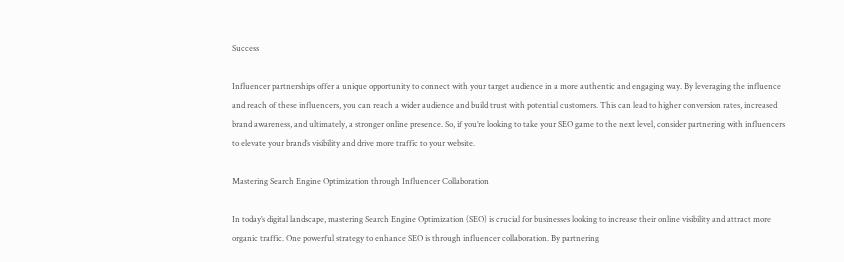Success

Influencer partnerships offer a unique opportunity to connect with your target audience in a more authentic and engaging way. By leveraging the influence and reach of these influencers, you can reach a wider audience and build trust with potential customers. This can lead to higher conversion rates, increased brand awareness, and ultimately, a stronger online presence. So, if you’re looking to take your SEO game to the next level, consider partnering with influencers to elevate your brand’s visibility and drive more traffic to your website.

Mastering Search Engine Optimization through Influencer Collaboration

In today’s digital landscape, mastering Search Engine Optimization (SEO) is crucial for businesses looking to increase their online visibility and attract more organic traffic. One powerful strategy to enhance SEO is through influencer collaboration. By partnering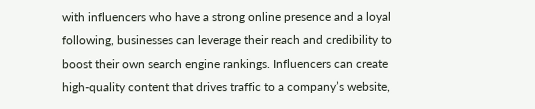with influencers who have a strong online presence and a loyal following, businesses can leverage their reach and credibility to boost their own search engine rankings. Influencers can create high-quality content that drives traffic to a company’s website,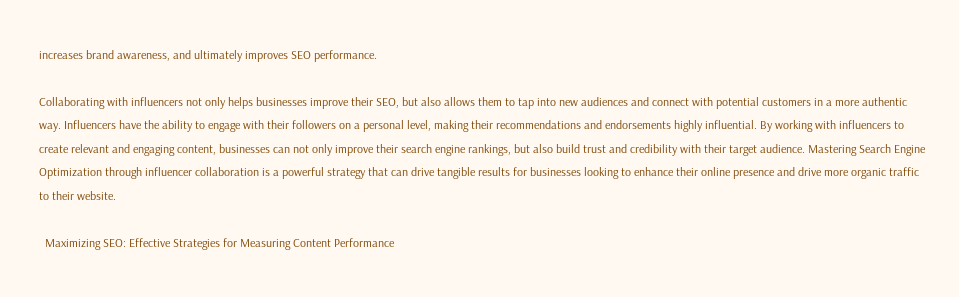increases brand awareness, and ultimately improves SEO performance.

Collaborating with influencers not only helps businesses improve their SEO, but also allows them to tap into new audiences and connect with potential customers in a more authentic way. Influencers have the ability to engage with their followers on a personal level, making their recommendations and endorsements highly influential. By working with influencers to create relevant and engaging content, businesses can not only improve their search engine rankings, but also build trust and credibility with their target audience. Mastering Search Engine Optimization through influencer collaboration is a powerful strategy that can drive tangible results for businesses looking to enhance their online presence and drive more organic traffic to their website.

  Maximizing SEO: Effective Strategies for Measuring Content Performance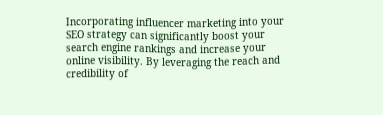Incorporating influencer marketing into your SEO strategy can significantly boost your search engine rankings and increase your online visibility. By leveraging the reach and credibility of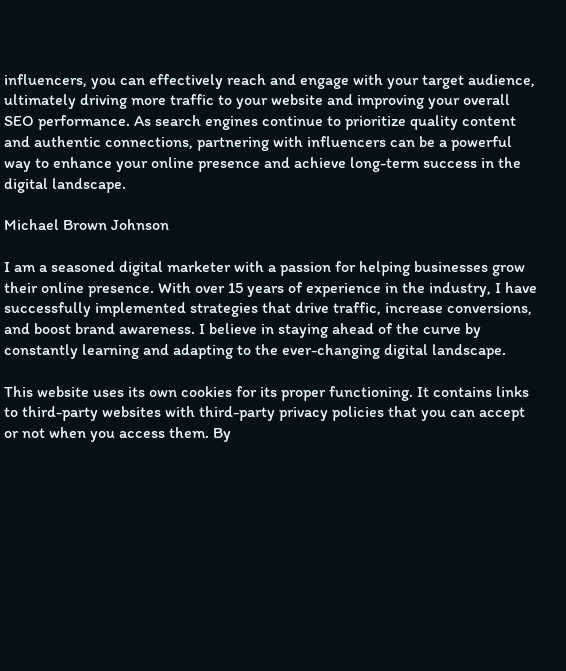influencers, you can effectively reach and engage with your target audience, ultimately driving more traffic to your website and improving your overall SEO performance. As search engines continue to prioritize quality content and authentic connections, partnering with influencers can be a powerful way to enhance your online presence and achieve long-term success in the digital landscape.

Michael Brown Johnson

I am a seasoned digital marketer with a passion for helping businesses grow their online presence. With over 15 years of experience in the industry, I have successfully implemented strategies that drive traffic, increase conversions, and boost brand awareness. I believe in staying ahead of the curve by constantly learning and adapting to the ever-changing digital landscape.

This website uses its own cookies for its proper functioning. It contains links to third-party websites with third-party privacy policies that you can accept or not when you access them. By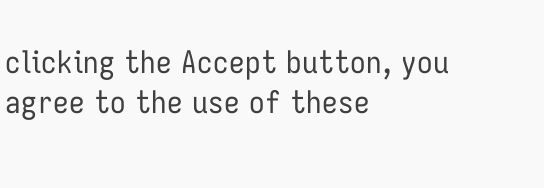clicking the Accept button, you agree to the use of these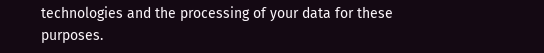technologies and the processing of your data for these purposes.